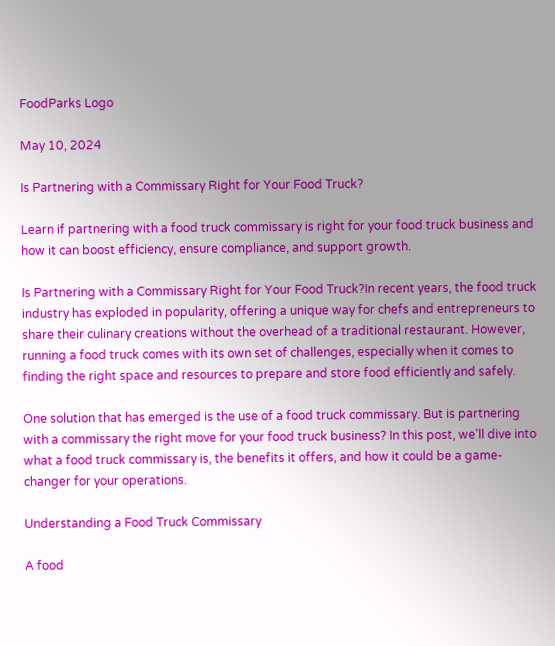FoodParks Logo

May 10, 2024

Is Partnering with a Commissary Right for Your Food Truck?

Learn if partnering with a food truck commissary is right for your food truck business and how it can boost efficiency, ensure compliance, and support growth.

Is Partnering with a Commissary Right for Your Food Truck?In recent years, the food truck industry has exploded in popularity, offering a unique way for chefs and entrepreneurs to share their culinary creations without the overhead of a traditional restaurant. However, running a food truck comes with its own set of challenges, especially when it comes to finding the right space and resources to prepare and store food efficiently and safely.

One solution that has emerged is the use of a food truck commissary. But is partnering with a commissary the right move for your food truck business? In this post, we'll dive into what a food truck commissary is, the benefits it offers, and how it could be a game-changer for your operations.

Understanding a Food Truck Commissary

A food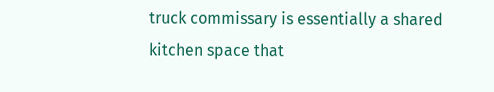truck commissary is essentially a shared kitchen space that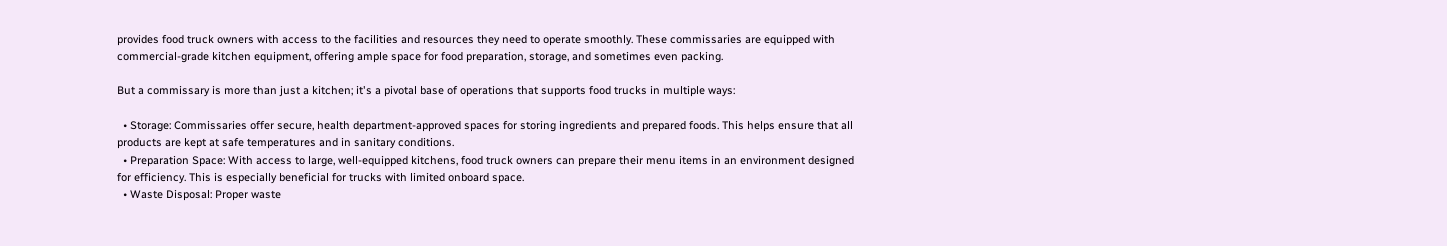provides food truck owners with access to the facilities and resources they need to operate smoothly. These commissaries are equipped with commercial-grade kitchen equipment, offering ample space for food preparation, storage, and sometimes even packing.

But a commissary is more than just a kitchen; it's a pivotal base of operations that supports food trucks in multiple ways:

  • Storage: Commissaries offer secure, health department-approved spaces for storing ingredients and prepared foods. This helps ensure that all products are kept at safe temperatures and in sanitary conditions.
  • Preparation Space: With access to large, well-equipped kitchens, food truck owners can prepare their menu items in an environment designed for efficiency. This is especially beneficial for trucks with limited onboard space.
  • Waste Disposal: Proper waste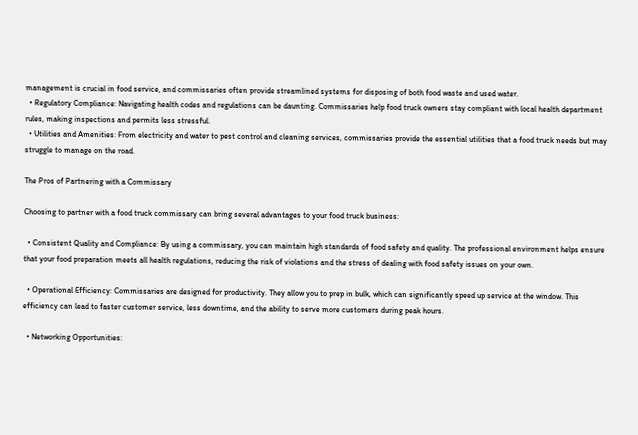management is crucial in food service, and commissaries often provide streamlined systems for disposing of both food waste and used water.
  • Regulatory Compliance: Navigating health codes and regulations can be daunting. Commissaries help food truck owners stay compliant with local health department rules, making inspections and permits less stressful.
  • Utilities and Amenities: From electricity and water to pest control and cleaning services, commissaries provide the essential utilities that a food truck needs but may struggle to manage on the road.

The Pros of Partnering with a Commissary

Choosing to partner with a food truck commissary can bring several advantages to your food truck business:

  • Consistent Quality and Compliance: By using a commissary, you can maintain high standards of food safety and quality. The professional environment helps ensure that your food preparation meets all health regulations, reducing the risk of violations and the stress of dealing with food safety issues on your own.

  • Operational Efficiency: Commissaries are designed for productivity. They allow you to prep in bulk, which can significantly speed up service at the window. This efficiency can lead to faster customer service, less downtime, and the ability to serve more customers during peak hours.

  • Networking Opportunities: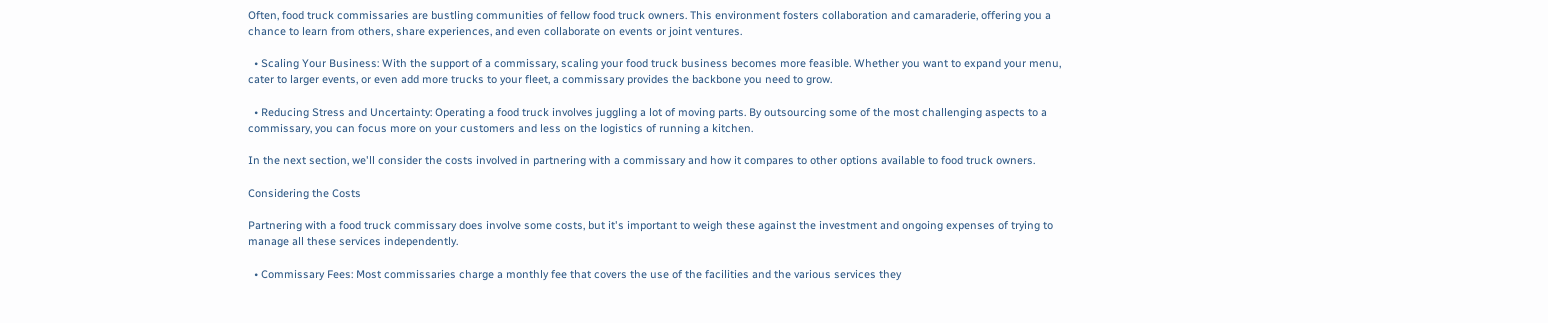Often, food truck commissaries are bustling communities of fellow food truck owners. This environment fosters collaboration and camaraderie, offering you a chance to learn from others, share experiences, and even collaborate on events or joint ventures.

  • Scaling Your Business: With the support of a commissary, scaling your food truck business becomes more feasible. Whether you want to expand your menu, cater to larger events, or even add more trucks to your fleet, a commissary provides the backbone you need to grow.

  • Reducing Stress and Uncertainty: Operating a food truck involves juggling a lot of moving parts. By outsourcing some of the most challenging aspects to a commissary, you can focus more on your customers and less on the logistics of running a kitchen.

In the next section, we'll consider the costs involved in partnering with a commissary and how it compares to other options available to food truck owners.

Considering the Costs

Partnering with a food truck commissary does involve some costs, but it's important to weigh these against the investment and ongoing expenses of trying to manage all these services independently.

  • Commissary Fees: Most commissaries charge a monthly fee that covers the use of the facilities and the various services they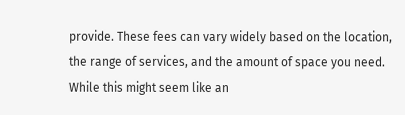provide. These fees can vary widely based on the location, the range of services, and the amount of space you need. While this might seem like an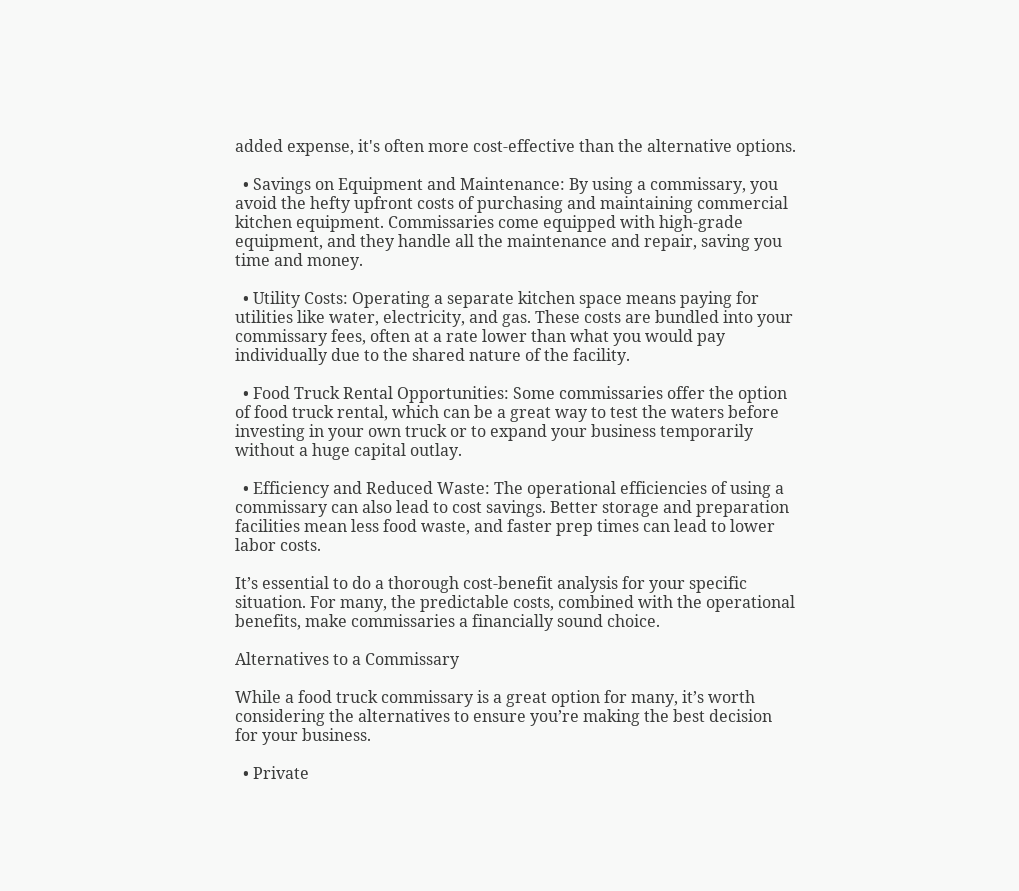added expense, it's often more cost-effective than the alternative options.

  • Savings on Equipment and Maintenance: By using a commissary, you avoid the hefty upfront costs of purchasing and maintaining commercial kitchen equipment. Commissaries come equipped with high-grade equipment, and they handle all the maintenance and repair, saving you time and money.

  • Utility Costs: Operating a separate kitchen space means paying for utilities like water, electricity, and gas. These costs are bundled into your commissary fees, often at a rate lower than what you would pay individually due to the shared nature of the facility.

  • Food Truck Rental Opportunities: Some commissaries offer the option of food truck rental, which can be a great way to test the waters before investing in your own truck or to expand your business temporarily without a huge capital outlay.

  • Efficiency and Reduced Waste: The operational efficiencies of using a commissary can also lead to cost savings. Better storage and preparation facilities mean less food waste, and faster prep times can lead to lower labor costs.

It’s essential to do a thorough cost-benefit analysis for your specific situation. For many, the predictable costs, combined with the operational benefits, make commissaries a financially sound choice.

Alternatives to a Commissary

While a food truck commissary is a great option for many, it’s worth considering the alternatives to ensure you’re making the best decision for your business.

  • Private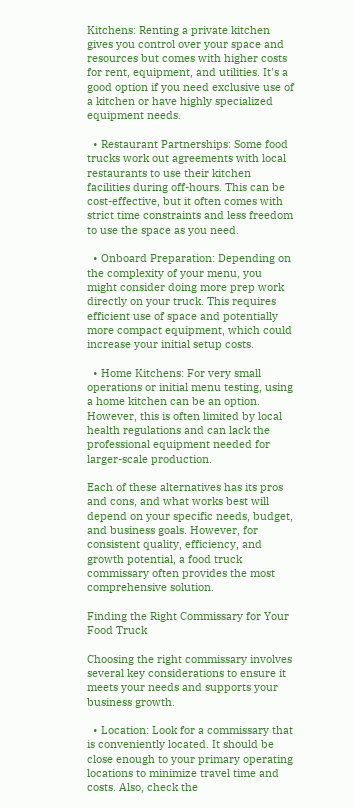Kitchens: Renting a private kitchen gives you control over your space and resources but comes with higher costs for rent, equipment, and utilities. It's a good option if you need exclusive use of a kitchen or have highly specialized equipment needs.

  • Restaurant Partnerships: Some food trucks work out agreements with local restaurants to use their kitchen facilities during off-hours. This can be cost-effective, but it often comes with strict time constraints and less freedom to use the space as you need.

  • Onboard Preparation: Depending on the complexity of your menu, you might consider doing more prep work directly on your truck. This requires efficient use of space and potentially more compact equipment, which could increase your initial setup costs.

  • Home Kitchens: For very small operations or initial menu testing, using a home kitchen can be an option. However, this is often limited by local health regulations and can lack the professional equipment needed for larger-scale production.

Each of these alternatives has its pros and cons, and what works best will depend on your specific needs, budget, and business goals. However, for consistent quality, efficiency, and growth potential, a food truck commissary often provides the most comprehensive solution.

Finding the Right Commissary for Your Food Truck

Choosing the right commissary involves several key considerations to ensure it meets your needs and supports your business growth.

  • Location: Look for a commissary that is conveniently located. It should be close enough to your primary operating locations to minimize travel time and costs. Also, check the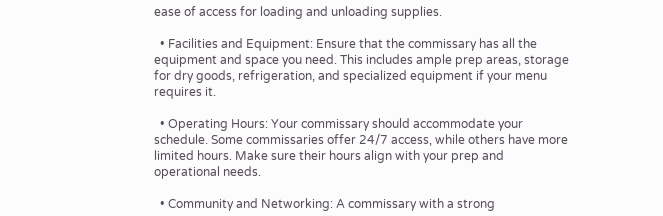ease of access for loading and unloading supplies.

  • Facilities and Equipment: Ensure that the commissary has all the equipment and space you need. This includes ample prep areas, storage for dry goods, refrigeration, and specialized equipment if your menu requires it.

  • Operating Hours: Your commissary should accommodate your schedule. Some commissaries offer 24/7 access, while others have more limited hours. Make sure their hours align with your prep and operational needs.

  • Community and Networking: A commissary with a strong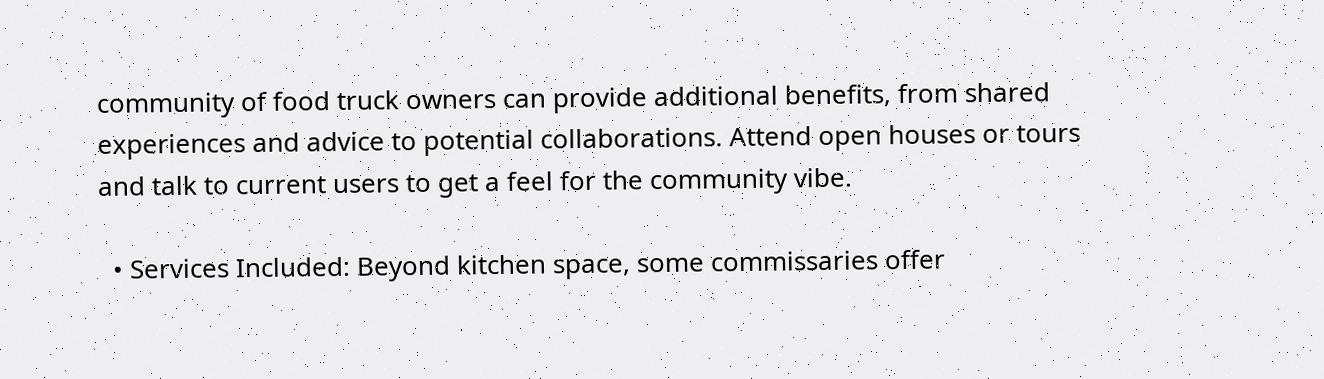community of food truck owners can provide additional benefits, from shared experiences and advice to potential collaborations. Attend open houses or tours and talk to current users to get a feel for the community vibe.

  • Services Included: Beyond kitchen space, some commissaries offer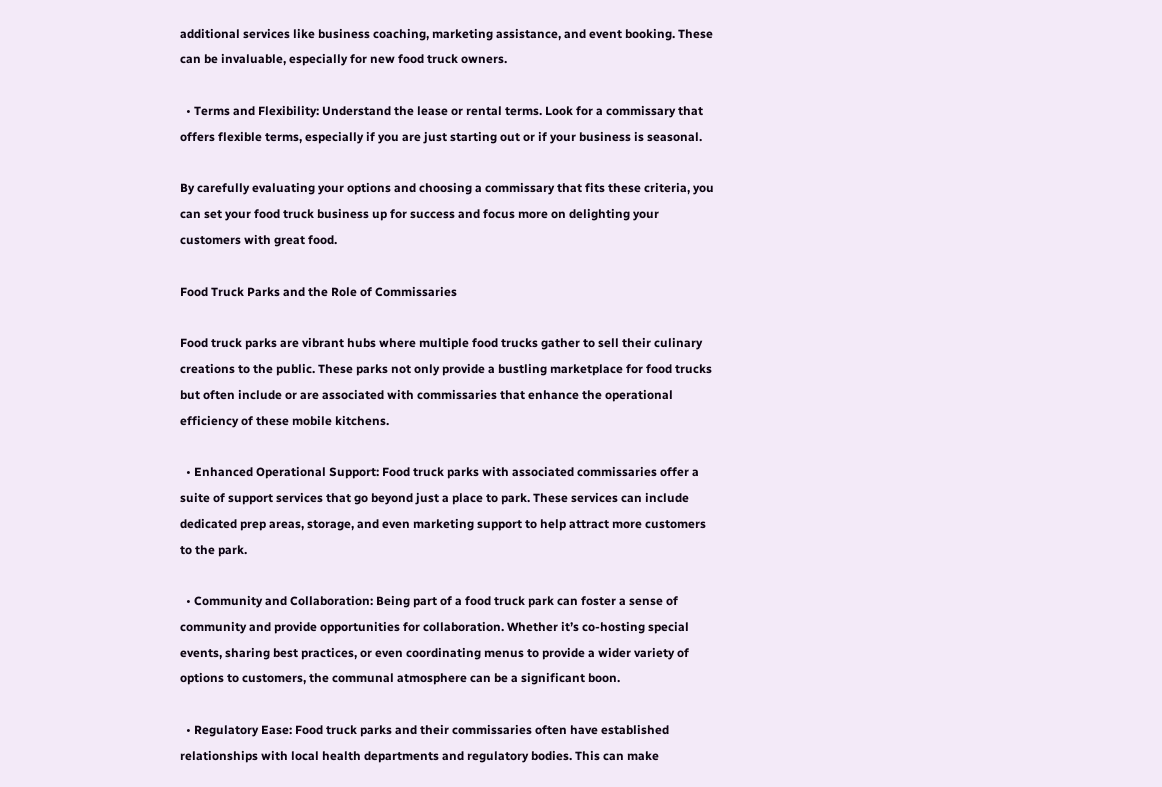additional services like business coaching, marketing assistance, and event booking. These can be invaluable, especially for new food truck owners.

  • Terms and Flexibility: Understand the lease or rental terms. Look for a commissary that offers flexible terms, especially if you are just starting out or if your business is seasonal.

By carefully evaluating your options and choosing a commissary that fits these criteria, you can set your food truck business up for success and focus more on delighting your customers with great food.

Food Truck Parks and the Role of Commissaries

Food truck parks are vibrant hubs where multiple food trucks gather to sell their culinary creations to the public. These parks not only provide a bustling marketplace for food trucks but often include or are associated with commissaries that enhance the operational efficiency of these mobile kitchens.

  • Enhanced Operational Support: Food truck parks with associated commissaries offer a suite of support services that go beyond just a place to park. These services can include dedicated prep areas, storage, and even marketing support to help attract more customers to the park.

  • Community and Collaboration: Being part of a food truck park can foster a sense of community and provide opportunities for collaboration. Whether it’s co-hosting special events, sharing best practices, or even coordinating menus to provide a wider variety of options to customers, the communal atmosphere can be a significant boon.

  • Regulatory Ease: Food truck parks and their commissaries often have established relationships with local health departments and regulatory bodies. This can make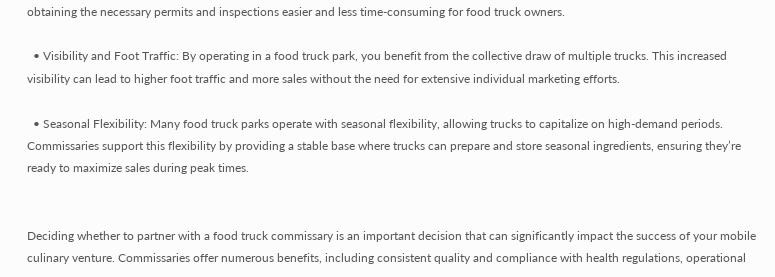obtaining the necessary permits and inspections easier and less time-consuming for food truck owners.

  • Visibility and Foot Traffic: By operating in a food truck park, you benefit from the collective draw of multiple trucks. This increased visibility can lead to higher foot traffic and more sales without the need for extensive individual marketing efforts.

  • Seasonal Flexibility: Many food truck parks operate with seasonal flexibility, allowing trucks to capitalize on high-demand periods. Commissaries support this flexibility by providing a stable base where trucks can prepare and store seasonal ingredients, ensuring they’re ready to maximize sales during peak times.


Deciding whether to partner with a food truck commissary is an important decision that can significantly impact the success of your mobile culinary venture. Commissaries offer numerous benefits, including consistent quality and compliance with health regulations, operational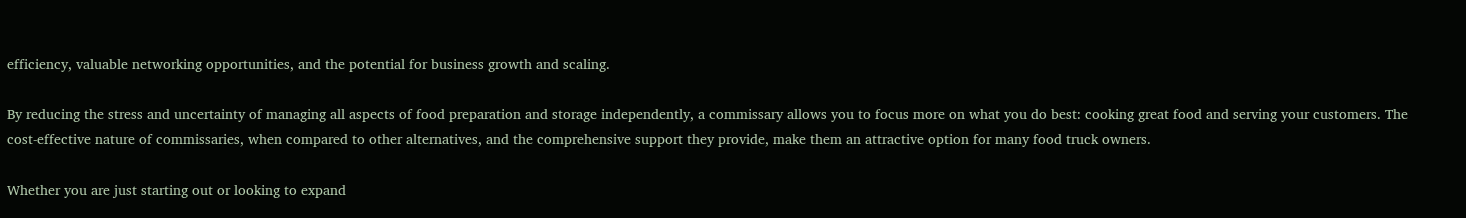efficiency, valuable networking opportunities, and the potential for business growth and scaling.

By reducing the stress and uncertainty of managing all aspects of food preparation and storage independently, a commissary allows you to focus more on what you do best: cooking great food and serving your customers. The cost-effective nature of commissaries, when compared to other alternatives, and the comprehensive support they provide, make them an attractive option for many food truck owners.

Whether you are just starting out or looking to expand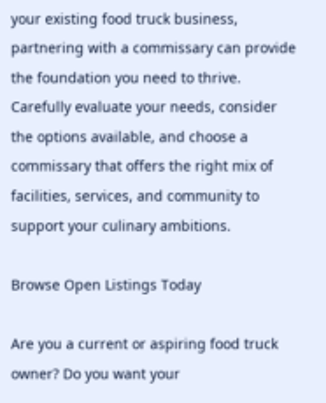your existing food truck business, partnering with a commissary can provide the foundation you need to thrive. Carefully evaluate your needs, consider the options available, and choose a commissary that offers the right mix of facilities, services, and community to support your culinary ambitions.

Browse Open Listings Today

Are you a current or aspiring food truck owner? Do you want your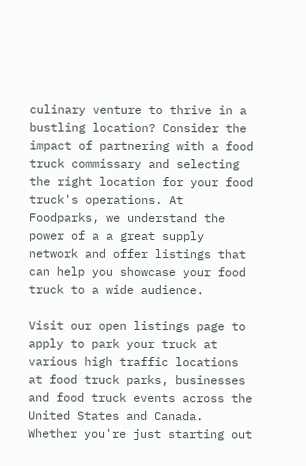culinary venture to thrive in a bustling location? Consider the impact of partnering with a food truck commissary and selecting the right location for your food truck's operations. At Foodparks, we understand the power of a a great supply network and offer listings that can help you showcase your food truck to a wide audience.

Visit our open listings page to apply to park your truck at various high traffic locations at food truck parks, businesses and food truck events across the United States and Canada. Whether you're just starting out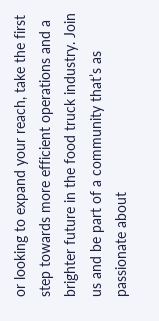or looking to expand your reach, take the first step towards more efficient operations and a brighter future in the food truck industry. Join us and be part of a community that’s as passionate about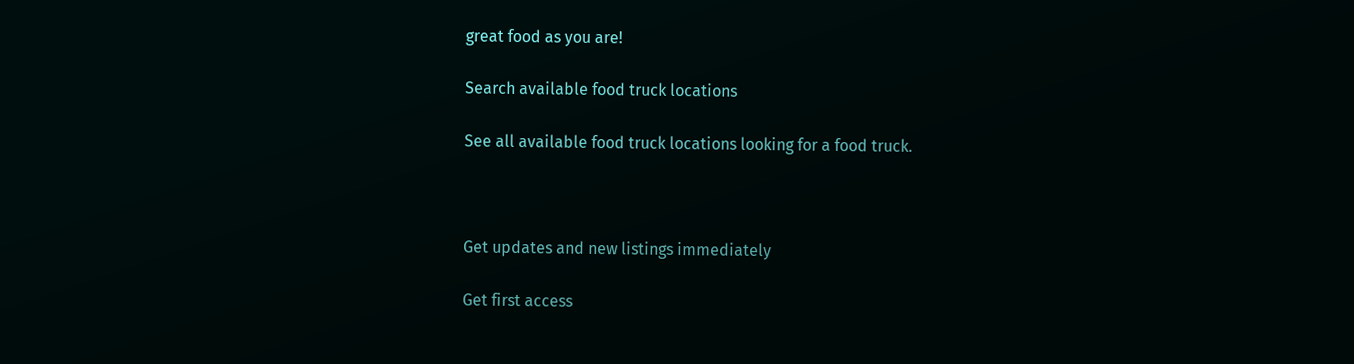great food as you are!

Search available food truck locations

See all available food truck locations looking for a food truck.



Get updates and new listings immediately

Get first access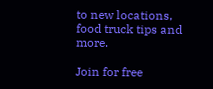to new locations, food truck tips and more.

Join for free